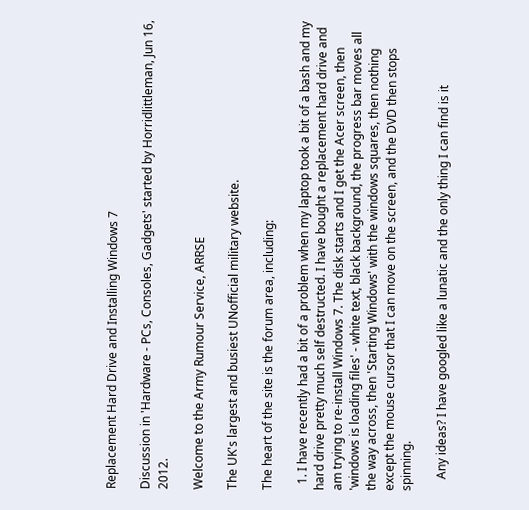Replacement Hard Drive and Installing Windows 7

Discussion in 'Hardware - PCs, Consoles, Gadgets' started by Horridlittleman, Jun 16, 2012.

Welcome to the Army Rumour Service, ARRSE

The UK's largest and busiest UNofficial military website.

The heart of the site is the forum area, including:

  1. I have recently had a bit of a problem when my laptop took a bit of a bash and my hard drive pretty much self destructed. I have bought a replacement hard drive and am trying to re-install Windows 7. The disk starts and I get the Acer screen, then 'windows is loading files' - white text, black background, the progress bar moves all the way across, then 'Starting Windows' with the windows squares, then nothing except the mouse cursor that I can move on the screen, and the DVD then stops spinning.

    Any ideas? I have googled like a lunatic and the only thing I can find is it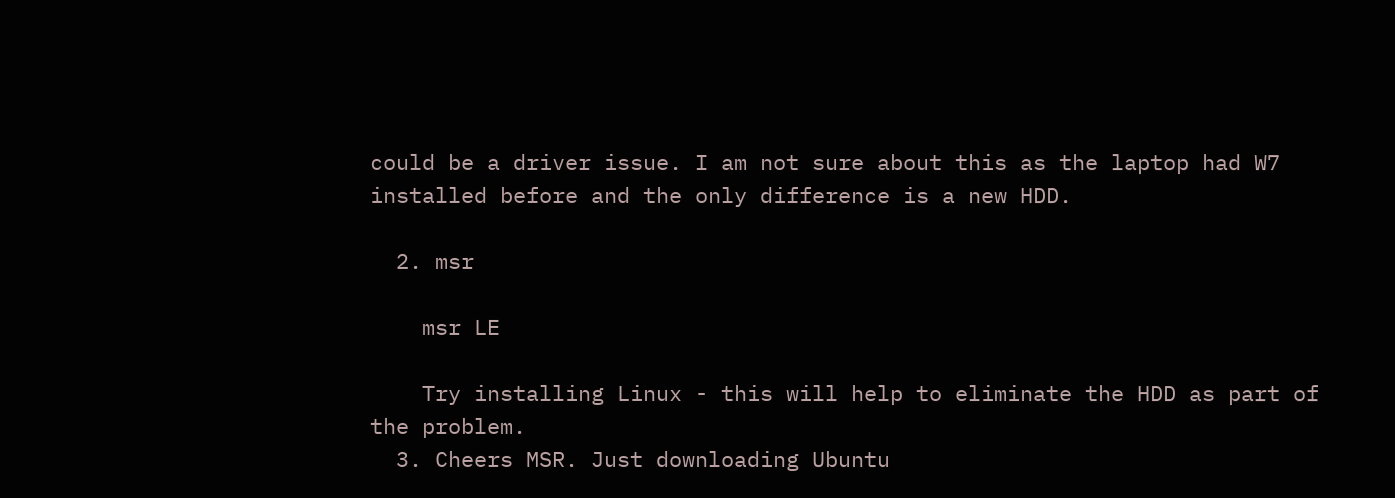could be a driver issue. I am not sure about this as the laptop had W7 installed before and the only difference is a new HDD.

  2. msr

    msr LE

    Try installing Linux - this will help to eliminate the HDD as part of the problem.
  3. Cheers MSR. Just downloading Ubuntu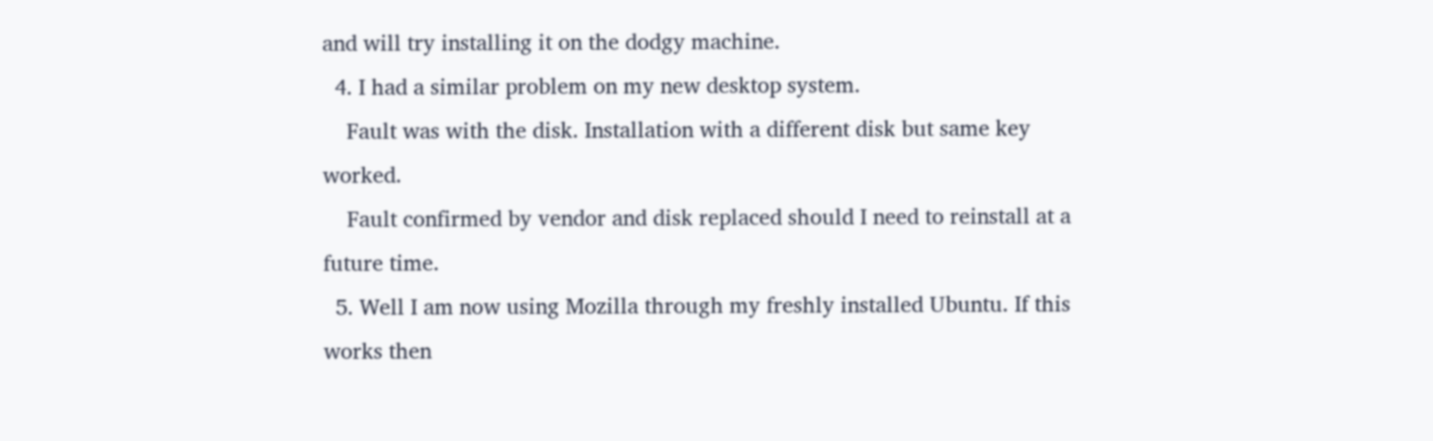and will try installing it on the dodgy machine.
  4. I had a similar problem on my new desktop system.
    Fault was with the disk. Installation with a different disk but same key worked.
    Fault confirmed by vendor and disk replaced should I need to reinstall at a future time.
  5. Well I am now using Mozilla through my freshly installed Ubuntu. If this works then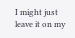I might just leave it on my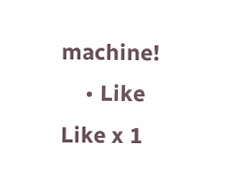machine!
    • Like Like x 1